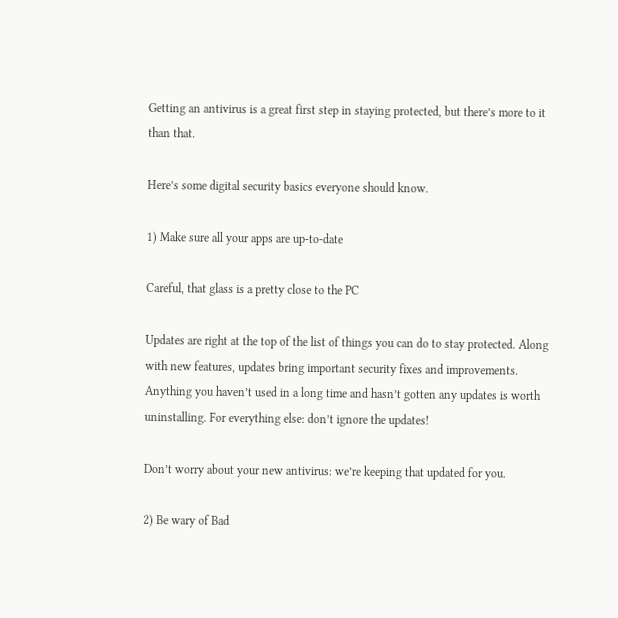Getting an antivirus is a great first step in staying protected, but there’s more to it than that.

Here’s some digital security basics everyone should know.

1) Make sure all your apps are up-to-date

Careful, that glass is a pretty close to the PC

Updates are right at the top of the list of things you can do to stay protected. Along with new features, updates bring important security fixes and improvements. Anything you haven’t used in a long time and hasn’t gotten any updates is worth uninstalling. For everything else: don’t ignore the updates!

Don’t worry about your new antivirus: we’re keeping that updated for you.

2) Be wary of Bad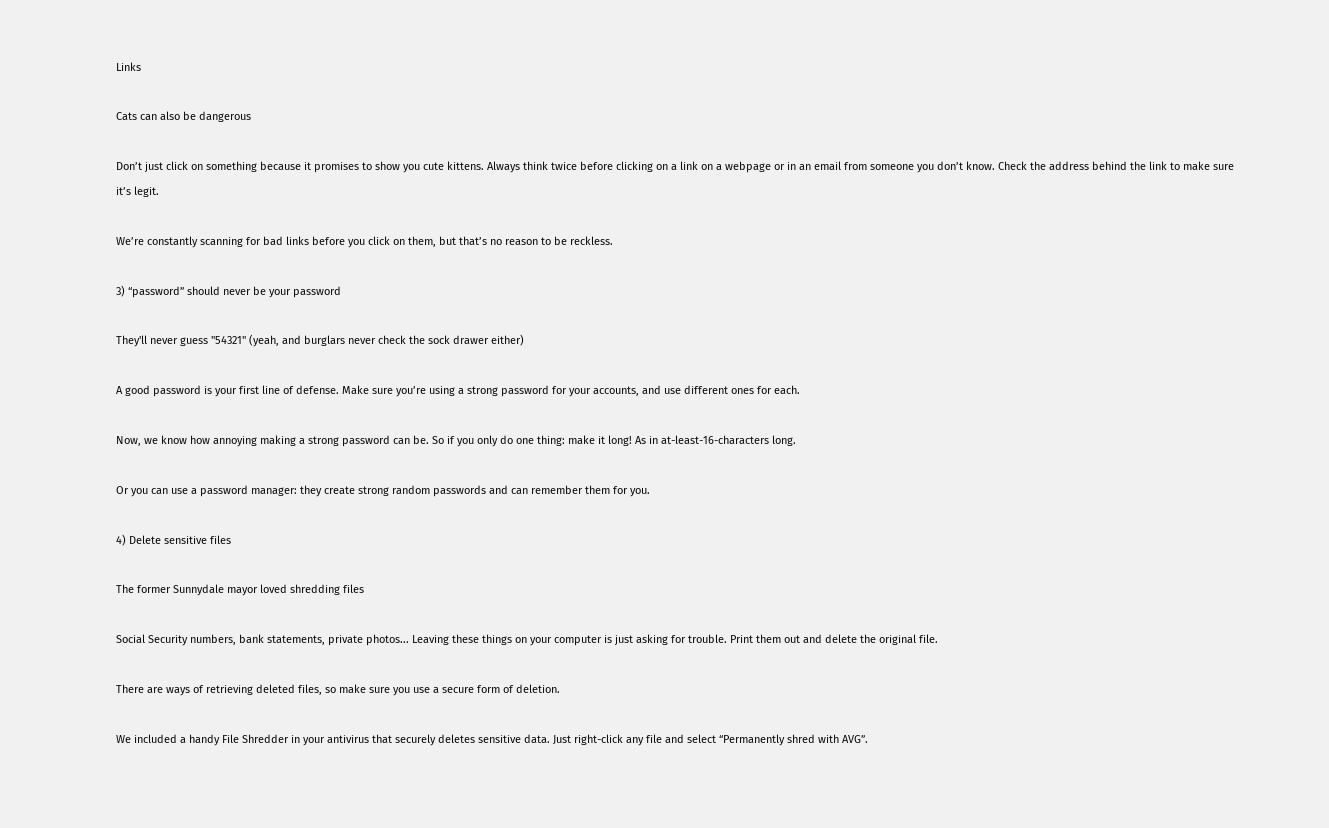Links

Cats can also be dangerous

Don’t just click on something because it promises to show you cute kittens. Always think twice before clicking on a link on a webpage or in an email from someone you don’t know. Check the address behind the link to make sure it’s legit.

We’re constantly scanning for bad links before you click on them, but that’s no reason to be reckless.

3) “password” should never be your password

They'll never guess "54321" (yeah, and burglars never check the sock drawer either)

A good password is your first line of defense. Make sure you’re using a strong password for your accounts, and use different ones for each.

Now, we know how annoying making a strong password can be. So if you only do one thing: make it long! As in at-least-16-characters long.

Or you can use a password manager: they create strong random passwords and can remember them for you.

4) Delete sensitive files

The former Sunnydale mayor loved shredding files

Social Security numbers, bank statements, private photos... Leaving these things on your computer is just asking for trouble. Print them out and delete the original file.

There are ways of retrieving deleted files, so make sure you use a secure form of deletion.

We included a handy File Shredder in your antivirus that securely deletes sensitive data. Just right-click any file and select “Permanently shred with AVG”.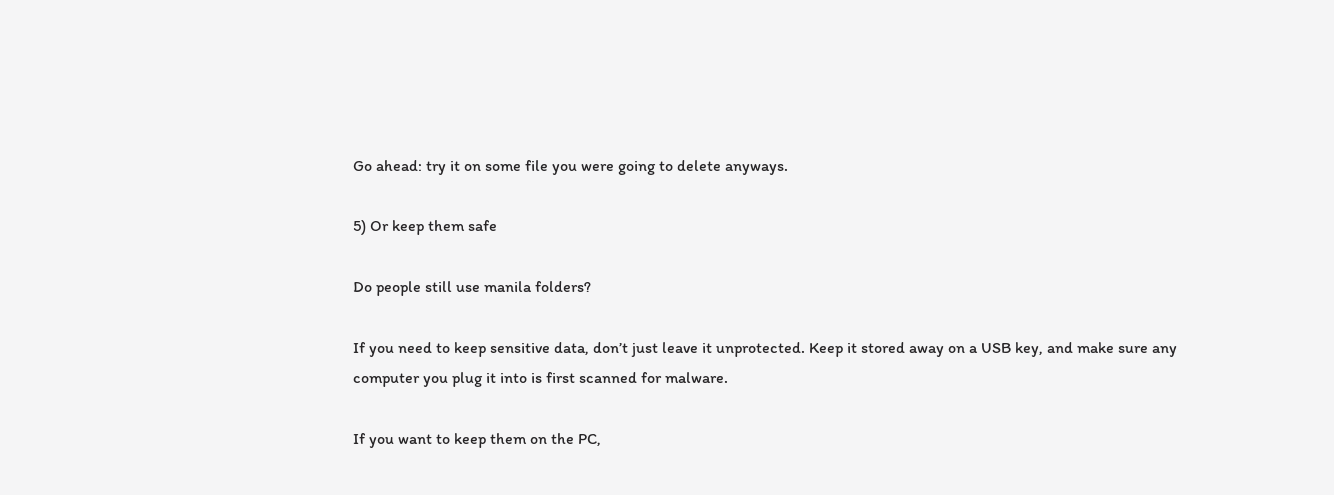Go ahead: try it on some file you were going to delete anyways.

5) Or keep them safe

Do people still use manila folders?

If you need to keep sensitive data, don’t just leave it unprotected. Keep it stored away on a USB key, and make sure any computer you plug it into is first scanned for malware.

If you want to keep them on the PC,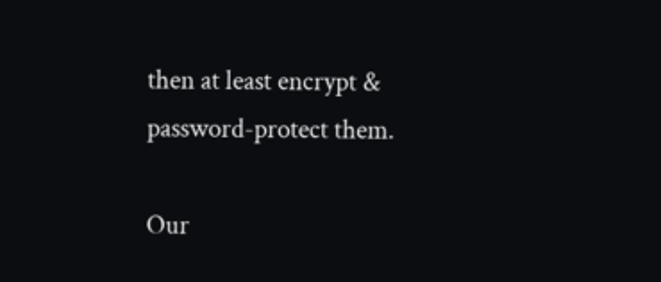then at least encrypt & password-protect them.

Our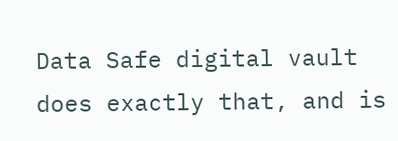Data Safe digital vault does exactly that, and is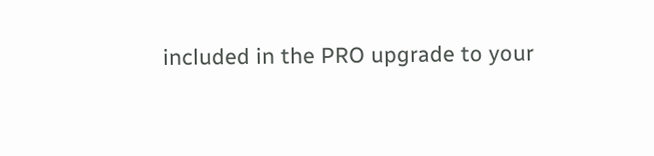included in the PRO upgrade to your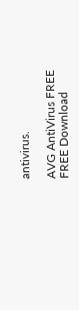antivirus.

AVG AntiVirus FREE FREE Download